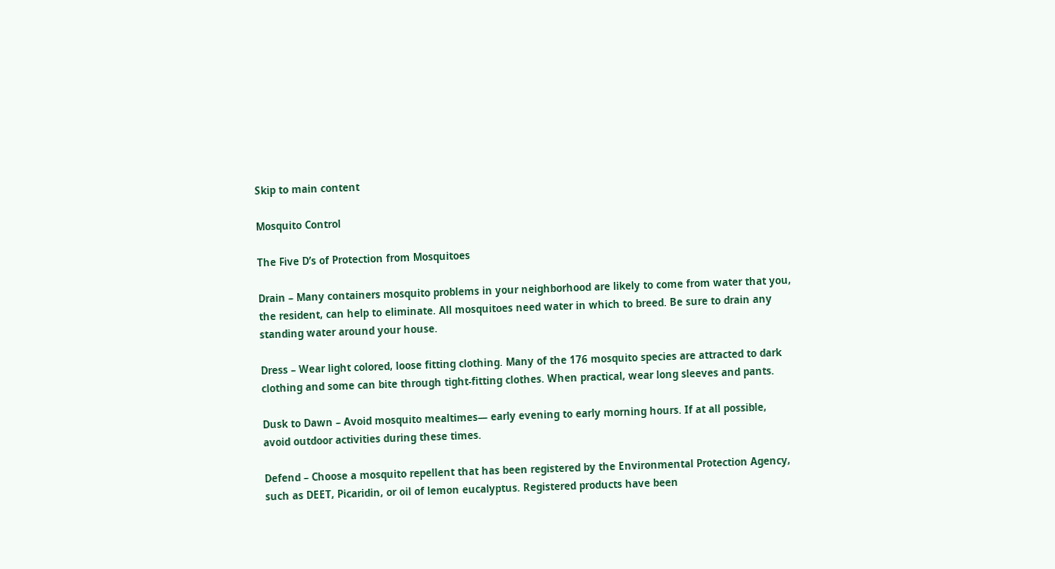Skip to main content

Mosquito Control

The Five D’s of Protection from Mosquitoes

Drain – Many containers mosquito problems in your neighborhood are likely to come from water that you, the resident, can help to eliminate. All mosquitoes need water in which to breed. Be sure to drain any standing water around your house.

Dress – Wear light colored, loose fitting clothing. Many of the 176 mosquito species are attracted to dark clothing and some can bite through tight-fitting clothes. When practical, wear long sleeves and pants.

Dusk to Dawn – Avoid mosquito mealtimes— early evening to early morning hours. If at all possible, avoid outdoor activities during these times.

Defend – Choose a mosquito repellent that has been registered by the Environmental Protection Agency, such as DEET, Picaridin, or oil of lemon eucalyptus. Registered products have been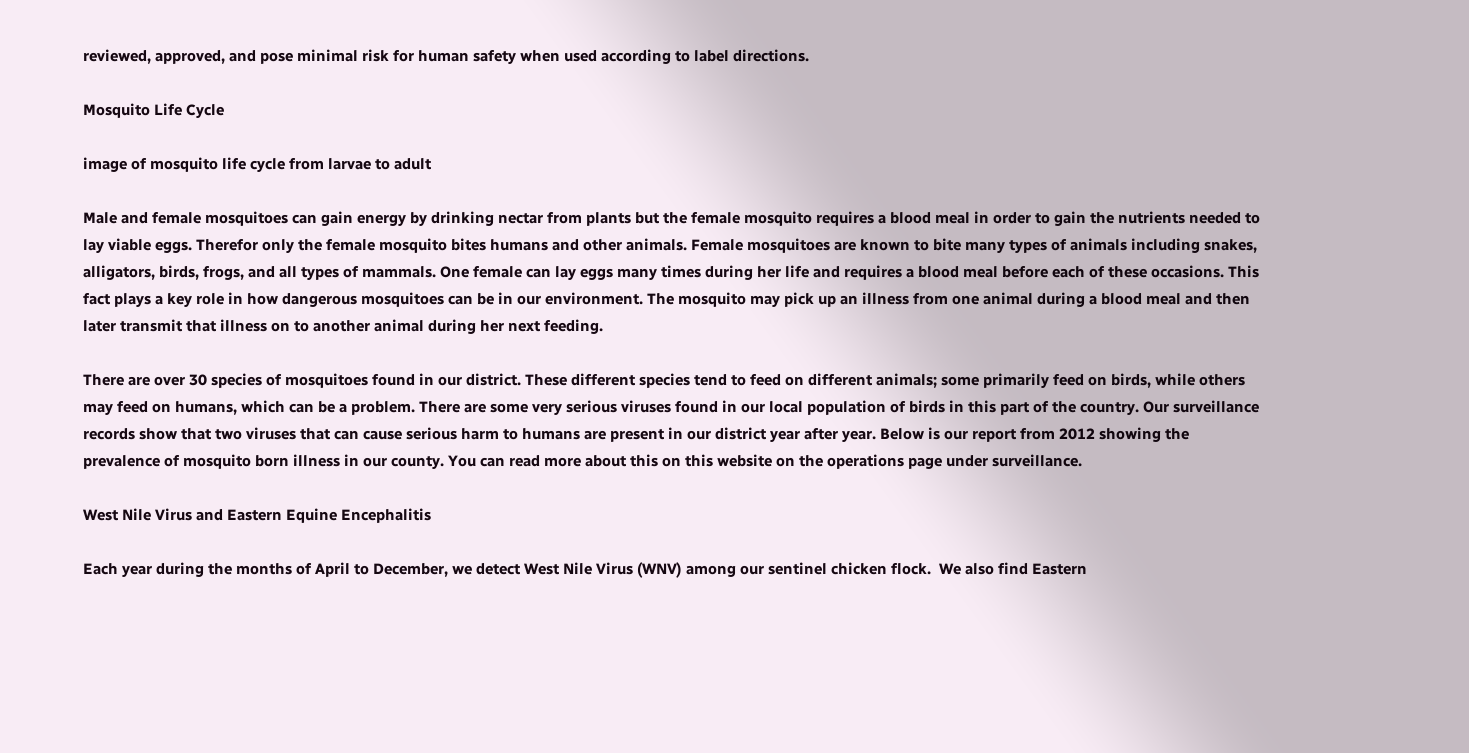reviewed, approved, and pose minimal risk for human safety when used according to label directions.

Mosquito Life Cycle

image of mosquito life cycle from larvae to adult

Male and female mosquitoes can gain energy by drinking nectar from plants but the female mosquito requires a blood meal in order to gain the nutrients needed to lay viable eggs. Therefor only the female mosquito bites humans and other animals. Female mosquitoes are known to bite many types of animals including snakes, alligators, birds, frogs, and all types of mammals. One female can lay eggs many times during her life and requires a blood meal before each of these occasions. This fact plays a key role in how dangerous mosquitoes can be in our environment. The mosquito may pick up an illness from one animal during a blood meal and then later transmit that illness on to another animal during her next feeding.

There are over 30 species of mosquitoes found in our district. These different species tend to feed on different animals; some primarily feed on birds, while others may feed on humans, which can be a problem. There are some very serious viruses found in our local population of birds in this part of the country. Our surveillance records show that two viruses that can cause serious harm to humans are present in our district year after year. Below is our report from 2012 showing the prevalence of mosquito born illness in our county. You can read more about this on this website on the operations page under surveillance.

West Nile Virus and Eastern Equine Encephalitis

Each year during the months of April to December, we detect West Nile Virus (WNV) among our sentinel chicken flock.  We also find Eastern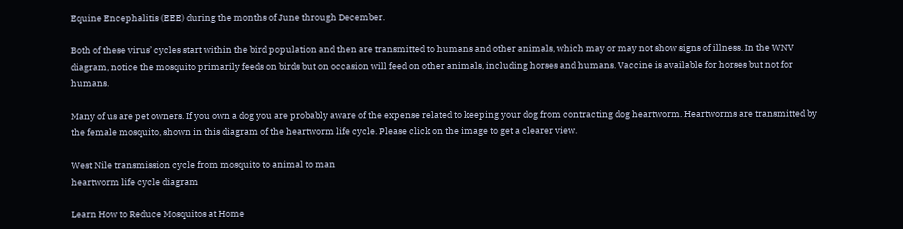Equine Encephalitis (EEE) during the months of June through December.

Both of these virus’ cycles start within the bird population and then are transmitted to humans and other animals, which may or may not show signs of illness. In the WNV diagram, notice the mosquito primarily feeds on birds but on occasion will feed on other animals, including horses and humans. Vaccine is available for horses but not for humans.

Many of us are pet owners. If you own a dog you are probably aware of the expense related to keeping your dog from contracting dog heartworm. Heartworms are transmitted by the female mosquito, shown in this diagram of the heartworm life cycle. Please click on the image to get a clearer view.

West Nile transmission cycle from mosquito to animal to man
heartworm life cycle diagram

Learn How to Reduce Mosquitos at Home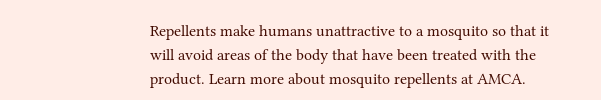Repellents make humans unattractive to a mosquito so that it will avoid areas of the body that have been treated with the product. Learn more about mosquito repellents at AMCA.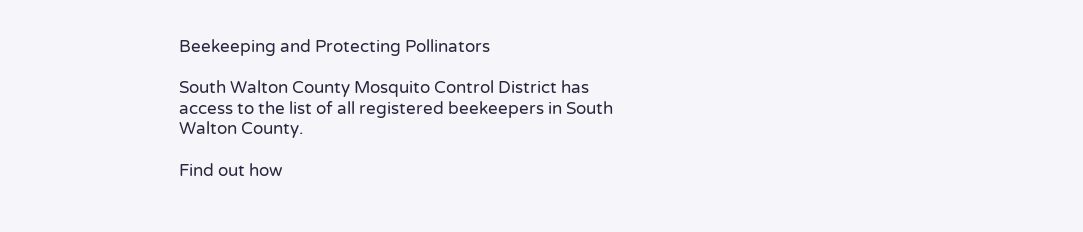Beekeeping and Protecting Pollinators

South Walton County Mosquito Control District has access to the list of all registered beekeepers in South Walton County.

Find out how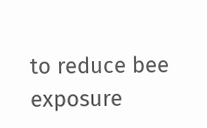to reduce bee exposure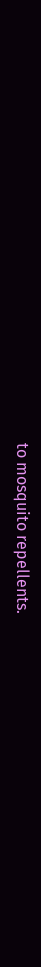to mosquito repellents.